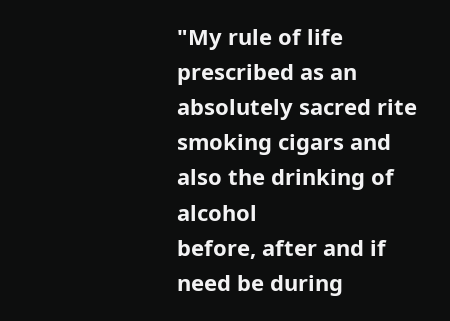"My rule of life prescribed as an absolutely sacred rite smoking cigars and also the drinking of alcohol
before, after and if need be during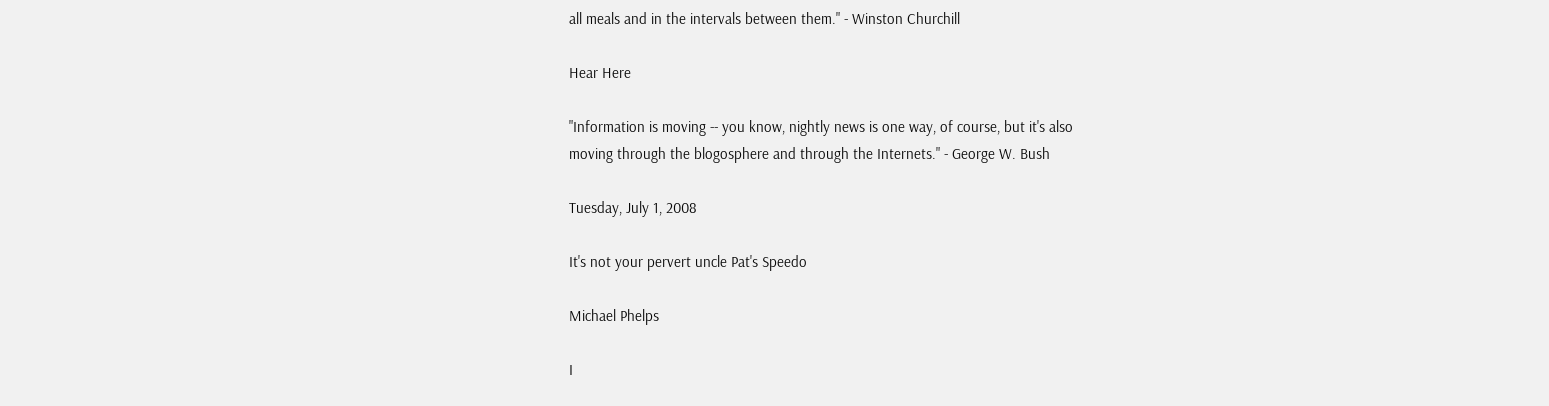all meals and in the intervals between them." - Winston Churchill

Hear Here

"Information is moving -- you know, nightly news is one way, of course, but it's also
moving through the blogosphere and through the Internets." - George W. Bush

Tuesday, July 1, 2008

It's not your pervert uncle Pat's Speedo

Michael Phelps

I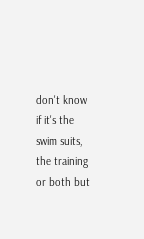don't know if it's the swim suits, the training or both but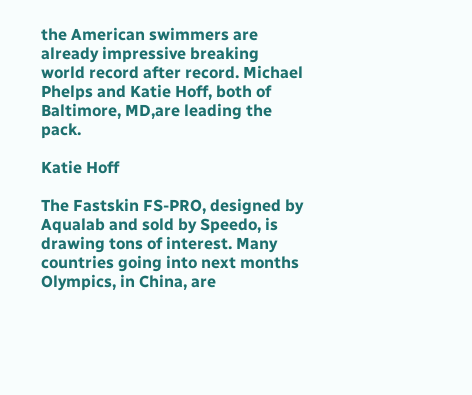the American swimmers are already impressive breaking world record after record. Michael Phelps and Katie Hoff, both of Baltimore, MD,are leading the pack.

Katie Hoff

The Fastskin FS-PRO, designed by Aqualab and sold by Speedo, is drawing tons of interest. Many countries going into next months Olympics, in China, are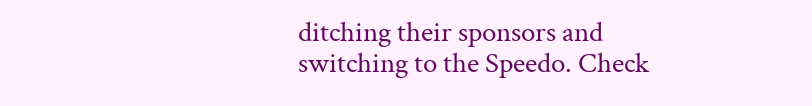ditching their sponsors and switching to the Speedo. Check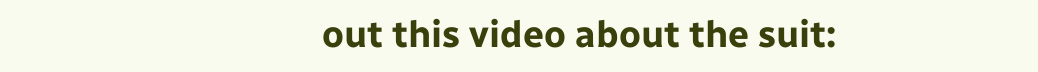out this video about the suit: